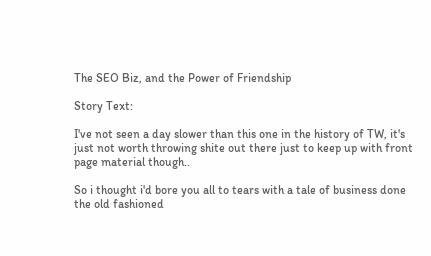The SEO Biz, and the Power of Friendship

Story Text:

I've not seen a day slower than this one in the history of TW, it's just not worth throwing shite out there just to keep up with front page material though..

So i thought i'd bore you all to tears with a tale of business done the old fashioned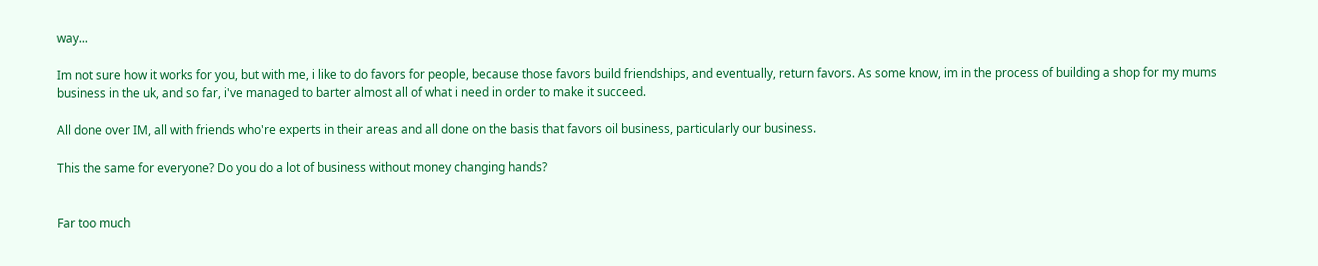way...

Im not sure how it works for you, but with me, i like to do favors for people, because those favors build friendships, and eventually, return favors. As some know, im in the process of building a shop for my mums business in the uk, and so far, i've managed to barter almost all of what i need in order to make it succeed.

All done over IM, all with friends who're experts in their areas and all done on the basis that favors oil business, particularly our business.

This the same for everyone? Do you do a lot of business without money changing hands?


Far too much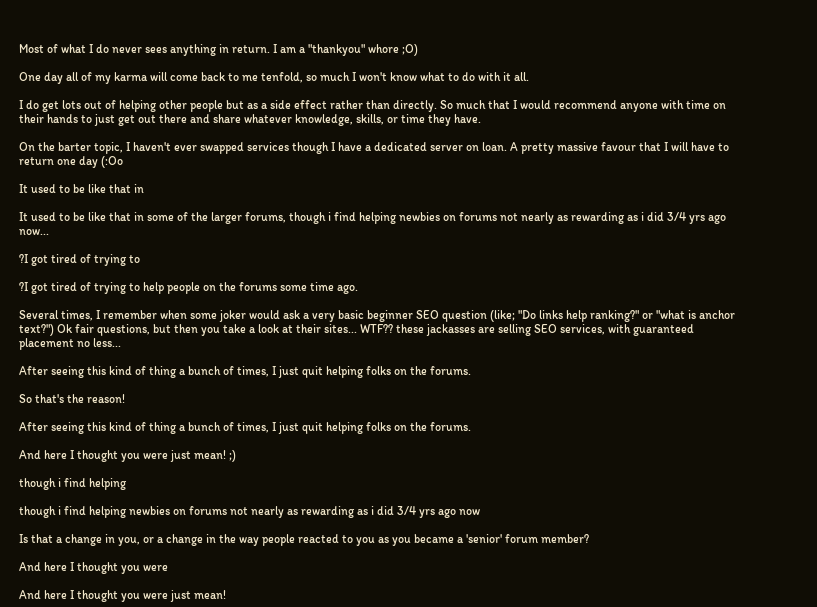Most of what I do never sees anything in return. I am a "thankyou" whore ;O)

One day all of my karma will come back to me tenfold, so much I won't know what to do with it all.

I do get lots out of helping other people but as a side effect rather than directly. So much that I would recommend anyone with time on their hands to just get out there and share whatever knowledge, skills, or time they have.

On the barter topic, I haven't ever swapped services though I have a dedicated server on loan. A pretty massive favour that I will have to return one day (:Oo

It used to be like that in

It used to be like that in some of the larger forums, though i find helping newbies on forums not nearly as rewarding as i did 3/4 yrs ago now...

?I got tired of trying to

?I got tired of trying to help people on the forums some time ago.

Several times, I remember when some joker would ask a very basic beginner SEO question (like; "Do links help ranking?" or "what is anchor text?") Ok fair questions, but then you take a look at their sites... WTF?? these jackasses are selling SEO services, with guaranteed placement no less...

After seeing this kind of thing a bunch of times, I just quit helping folks on the forums.

So that's the reason!

After seeing this kind of thing a bunch of times, I just quit helping folks on the forums.

And here I thought you were just mean! ;)

though i find helping

though i find helping newbies on forums not nearly as rewarding as i did 3/4 yrs ago now

Is that a change in you, or a change in the way people reacted to you as you became a 'senior' forum member?

And here I thought you were

And here I thought you were just mean!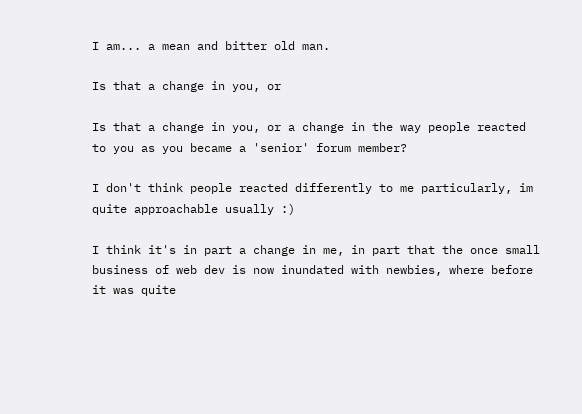I am... a mean and bitter old man.

Is that a change in you, or

Is that a change in you, or a change in the way people reacted to you as you became a 'senior' forum member?

I don't think people reacted differently to me particularly, im quite approachable usually :)

I think it's in part a change in me, in part that the once small business of web dev is now inundated with newbies, where before it was quite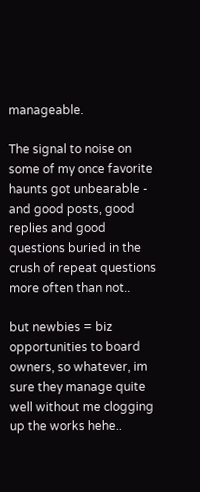manageable.

The signal to noise on some of my once favorite haunts got unbearable - and good posts, good replies and good questions buried in the crush of repeat questions more often than not..

but newbies = biz opportunities to board owners, so whatever, im sure they manage quite well without me clogging up the works hehe..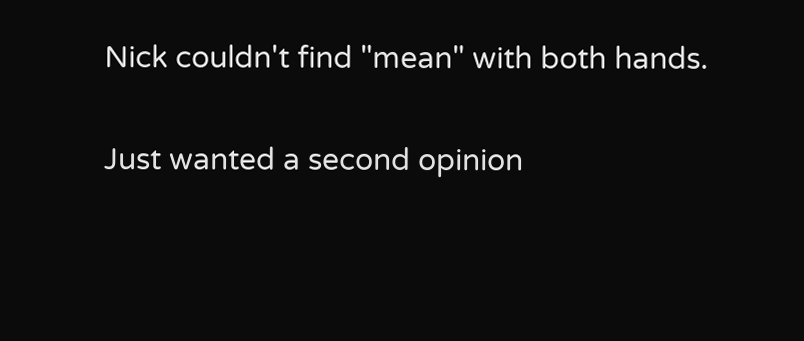Nick couldn't find "mean" with both hands.

Just wanted a second opinion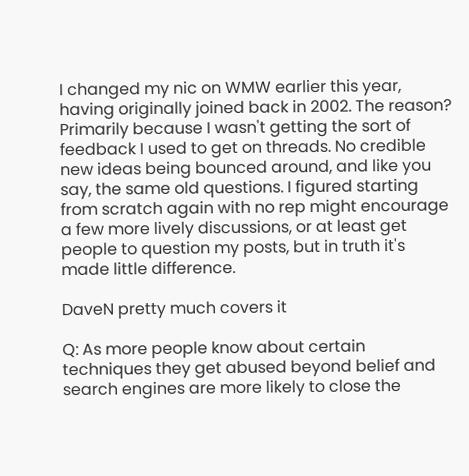I changed my nic on WMW earlier this year, having originally joined back in 2002. The reason? Primarily because I wasn't getting the sort of feedback I used to get on threads. No credible new ideas being bounced around, and like you say, the same old questions. I figured starting from scratch again with no rep might encourage a few more lively discussions, or at least get people to question my posts, but in truth it's made little difference.

DaveN pretty much covers it

Q: As more people know about certain techniques they get abused beyond belief and search engines are more likely to close the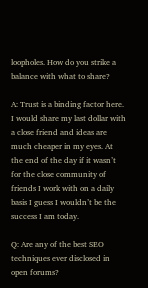loopholes. How do you strike a balance with what to share?

A: Trust is a binding factor here. I would share my last dollar with a close friend and ideas are much cheaper in my eyes. At the end of the day if it wasn’t for the close community of friends I work with on a daily basis I guess I wouldn’t be the success I am today.

Q: Are any of the best SEO techniques ever disclosed in open forums?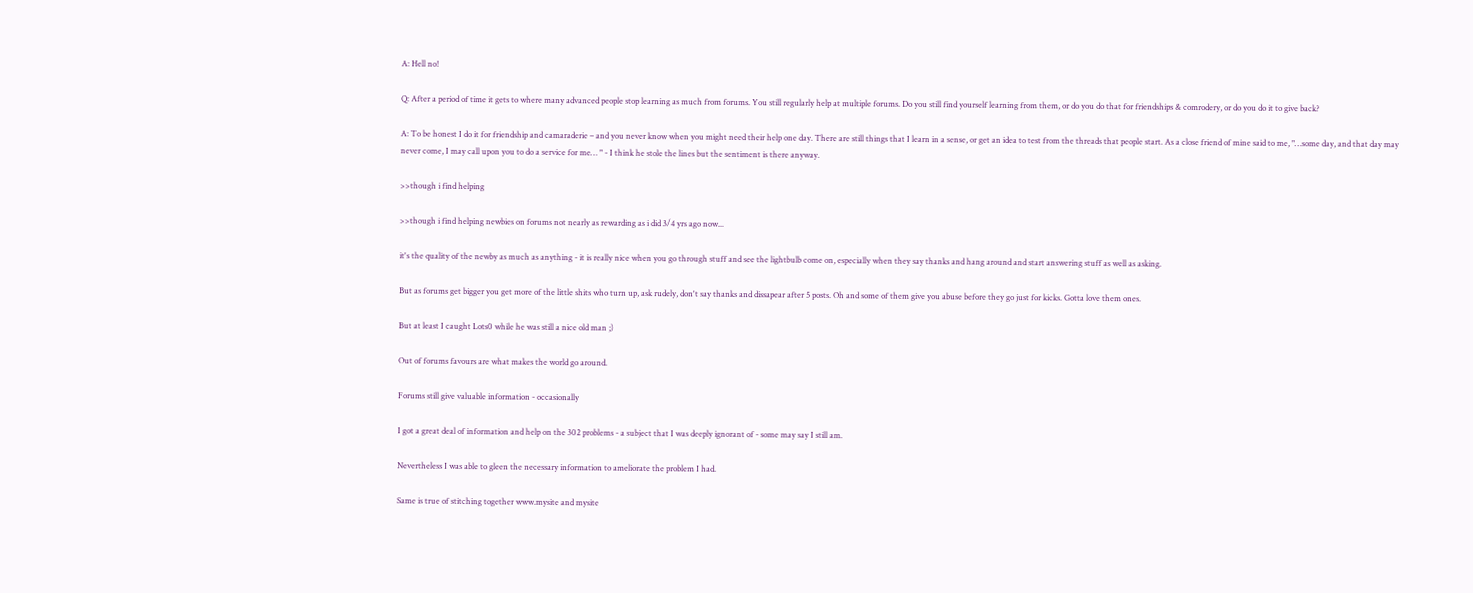A: Hell no!

Q: After a period of time it gets to where many advanced people stop learning as much from forums. You still regularly help at multiple forums. Do you still find yourself learning from them, or do you do that for friendships & comrodery, or do you do it to give back?

A: To be honest I do it for friendship and camaraderie – and you never know when you might need their help one day. There are still things that I learn in a sense, or get an idea to test from the threads that people start. As a close friend of mine said to me, "…some day, and that day may never come, I may call upon you to do a service for me… " - I think he stole the lines but the sentiment is there anyway.

>>though i find helping

>>though i find helping newbies on forums not nearly as rewarding as i did 3/4 yrs ago now...

it's the quality of the newby as much as anything - it is really nice when you go through stuff and see the lightbulb come on, especially when they say thanks and hang around and start answering stuff as well as asking.

But as forums get bigger you get more of the little shits who turn up, ask rudely, don't say thanks and dissapear after 5 posts. Oh and some of them give you abuse before they go just for kicks. Gotta love them ones.

But at least I caught Lots0 while he was still a nice old man ;)

Out of forums favours are what makes the world go around.

Forums still give valuable information - occasionally

I got a great deal of information and help on the 302 problems - a subject that I was deeply ignorant of - some may say I still am.

Nevertheless I was able to gleen the necessary information to ameliorate the problem I had.

Same is true of stitching together www.mysite and mysite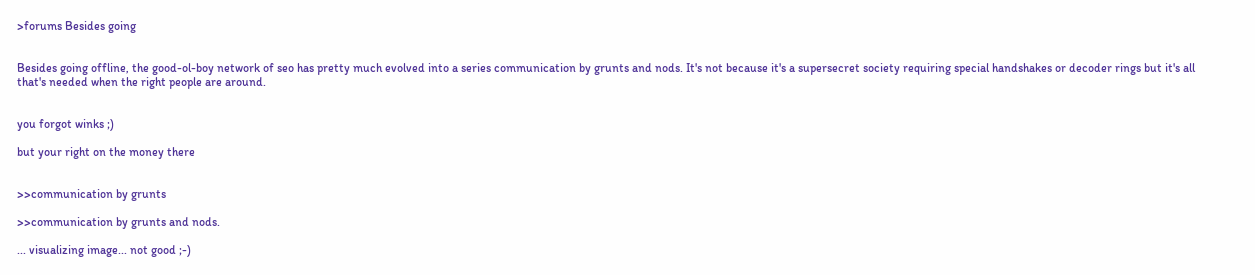>forums Besides going


Besides going offline, the good-ol-boy network of seo has pretty much evolved into a series communication by grunts and nods. It's not because it's a supersecret society requiring special handshakes or decoder rings but it's all that's needed when the right people are around.


you forgot winks ;)

but your right on the money there


>>communication by grunts

>>communication by grunts and nods.

... visualizing image... not good ;-)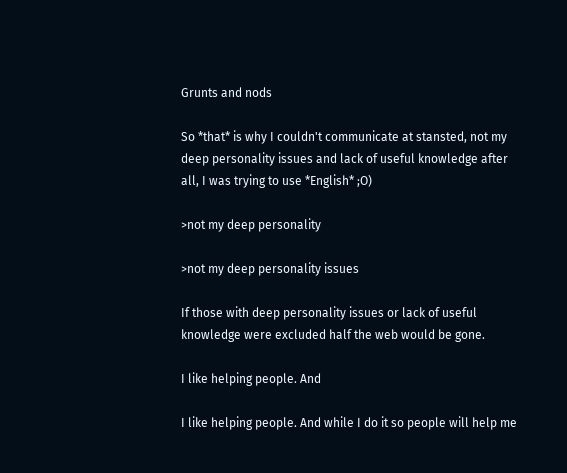Grunts and nods

So *that* is why I couldn't communicate at stansted, not my deep personality issues and lack of useful knowledge after all, I was trying to use *English* ;O)

>not my deep personality

>not my deep personality issues

If those with deep personality issues or lack of useful knowledge were excluded half the web would be gone.

I like helping people. And

I like helping people. And while I do it so people will help me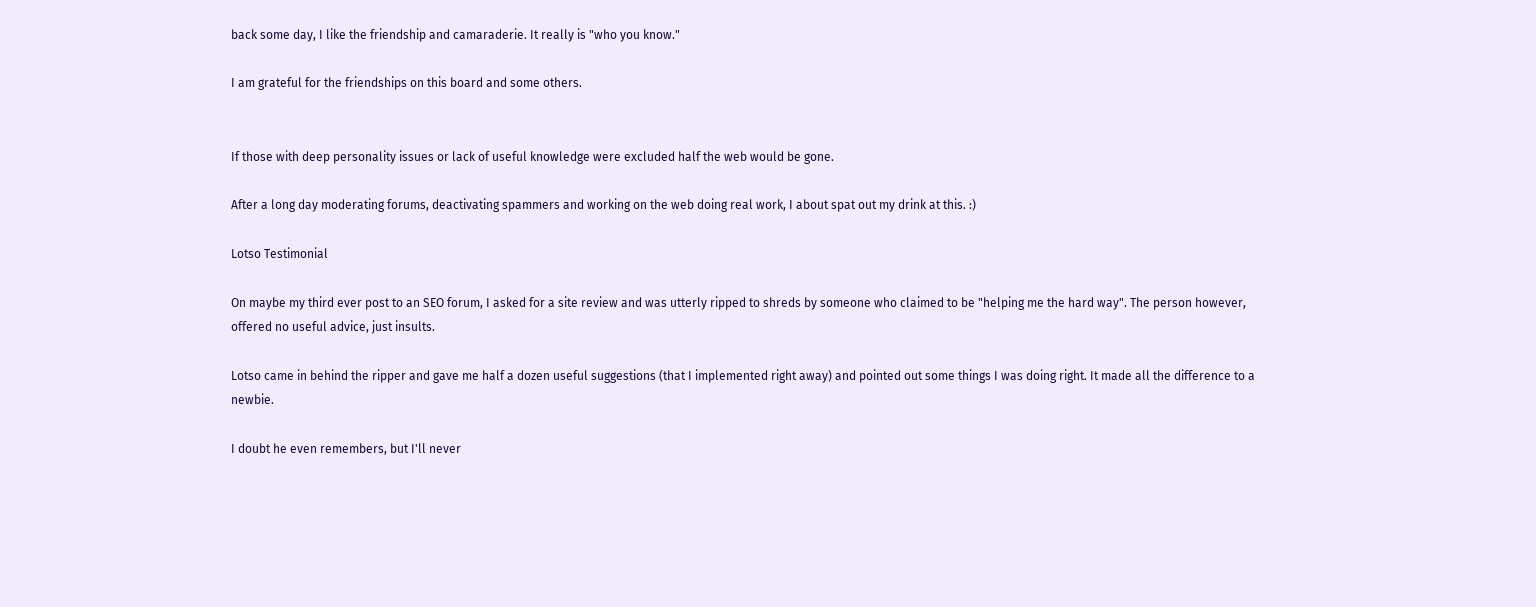back some day, I like the friendship and camaraderie. It really is "who you know."

I am grateful for the friendships on this board and some others.


If those with deep personality issues or lack of useful knowledge were excluded half the web would be gone.

After a long day moderating forums, deactivating spammers and working on the web doing real work, I about spat out my drink at this. :)

Lotso Testimonial

On maybe my third ever post to an SEO forum, I asked for a site review and was utterly ripped to shreds by someone who claimed to be "helping me the hard way". The person however, offered no useful advice, just insults.

Lotso came in behind the ripper and gave me half a dozen useful suggestions (that I implemented right away) and pointed out some things I was doing right. It made all the difference to a newbie.

I doubt he even remembers, but I'll never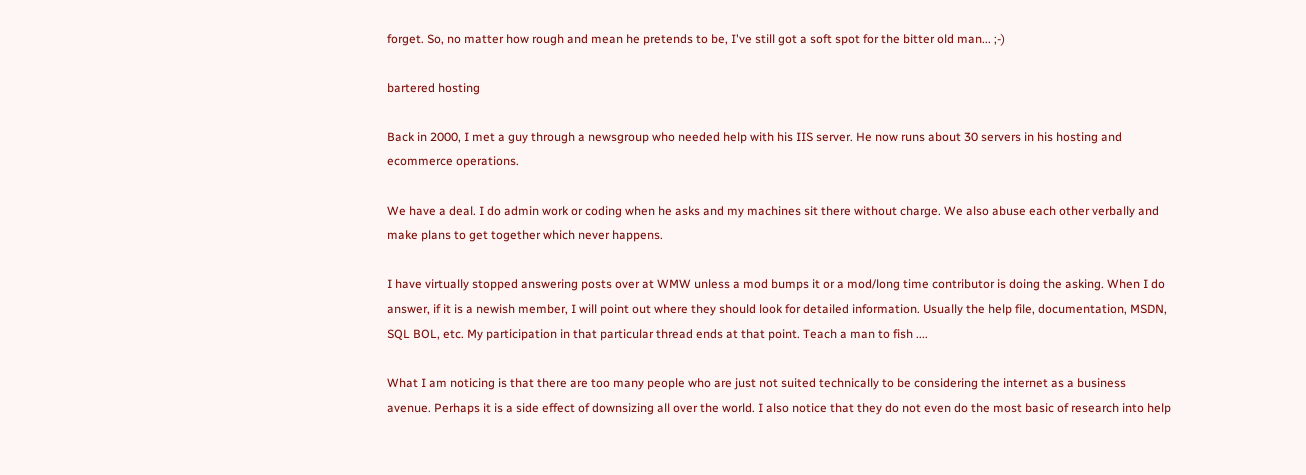forget. So, no matter how rough and mean he pretends to be, I've still got a soft spot for the bitter old man... ;-)

bartered hosting

Back in 2000, I met a guy through a newsgroup who needed help with his IIS server. He now runs about 30 servers in his hosting and ecommerce operations.

We have a deal. I do admin work or coding when he asks and my machines sit there without charge. We also abuse each other verbally and make plans to get together which never happens.

I have virtually stopped answering posts over at WMW unless a mod bumps it or a mod/long time contributor is doing the asking. When I do answer, if it is a newish member, I will point out where they should look for detailed information. Usually the help file, documentation, MSDN, SQL BOL, etc. My participation in that particular thread ends at that point. Teach a man to fish ....

What I am noticing is that there are too many people who are just not suited technically to be considering the internet as a business avenue. Perhaps it is a side effect of downsizing all over the world. I also notice that they do not even do the most basic of research into help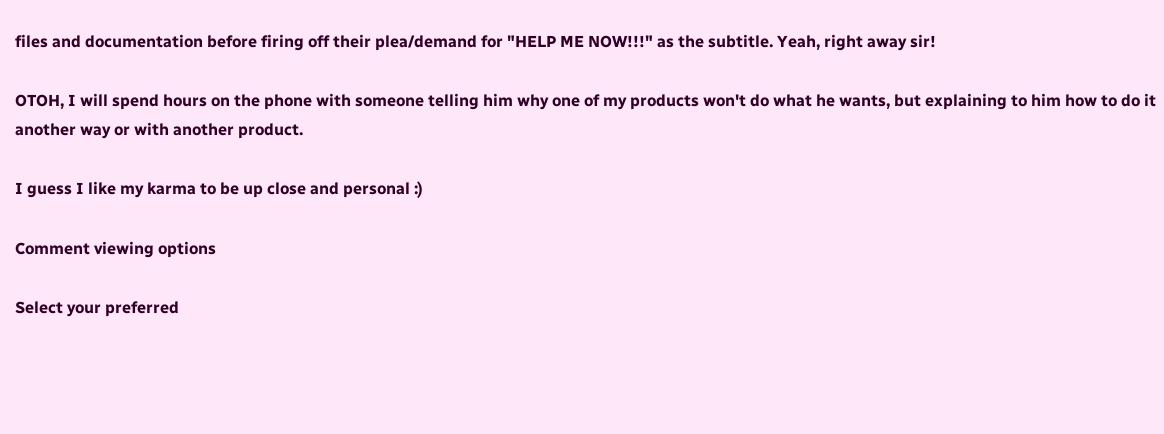files and documentation before firing off their plea/demand for "HELP ME NOW!!!" as the subtitle. Yeah, right away sir!

OTOH, I will spend hours on the phone with someone telling him why one of my products won't do what he wants, but explaining to him how to do it another way or with another product.

I guess I like my karma to be up close and personal :)

Comment viewing options

Select your preferred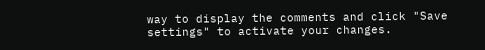way to display the comments and click "Save settings" to activate your changes.